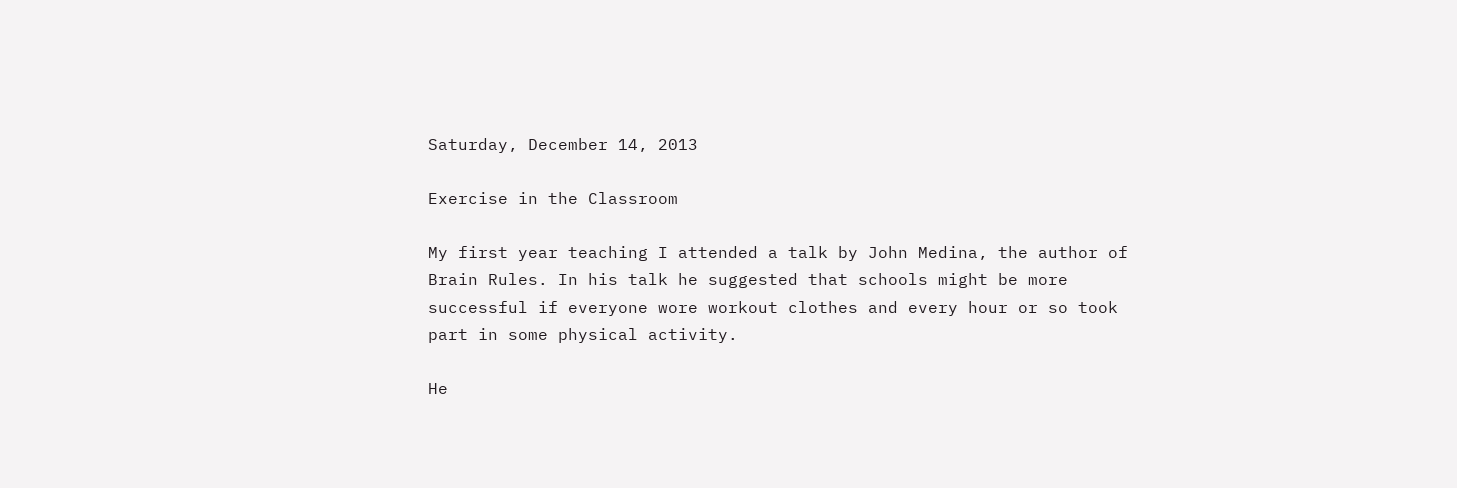Saturday, December 14, 2013

Exercise in the Classroom

My first year teaching I attended a talk by John Medina, the author of Brain Rules. In his talk he suggested that schools might be more successful if everyone wore workout clothes and every hour or so took part in some physical activity.

He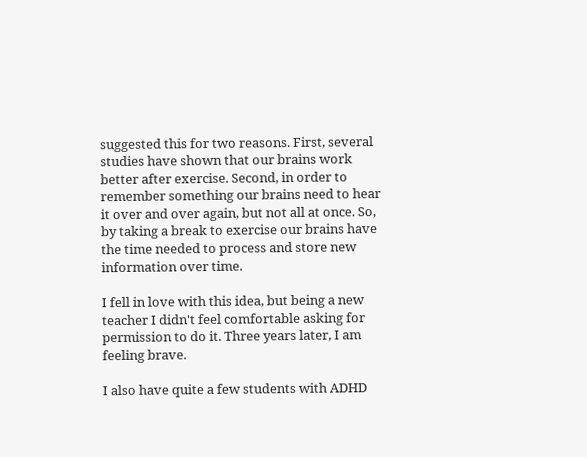suggested this for two reasons. First, several studies have shown that our brains work better after exercise. Second, in order to remember something our brains need to hear it over and over again, but not all at once. So, by taking a break to exercise our brains have the time needed to process and store new information over time.

I fell in love with this idea, but being a new teacher I didn't feel comfortable asking for permission to do it. Three years later, I am feeling brave.

I also have quite a few students with ADHD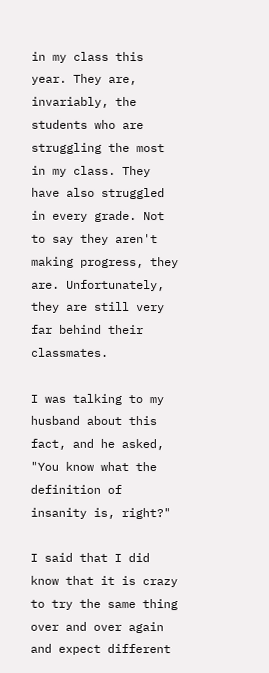in my class this year. They are, invariably, the students who are struggling the most in my class. They have also struggled in every grade. Not to say they aren't making progress, they are. Unfortunately, they are still very far behind their classmates.

I was talking to my husband about this fact, and he asked, "You know what the definition of insanity is, right?"

I said that I did know that it is crazy to try the same thing over and over again and expect different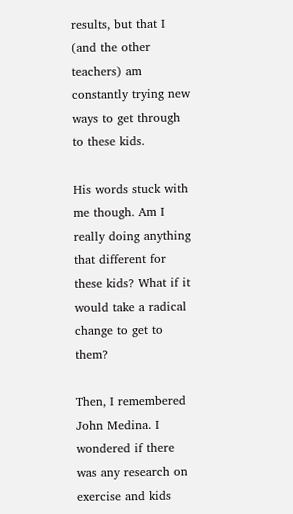results, but that I (and the other teachers) am constantly trying new ways to get through to these kids.

His words stuck with me though. Am I really doing anything that different for these kids? What if it would take a radical change to get to them?

Then, I remembered John Medina. I wondered if there was any research on exercise and kids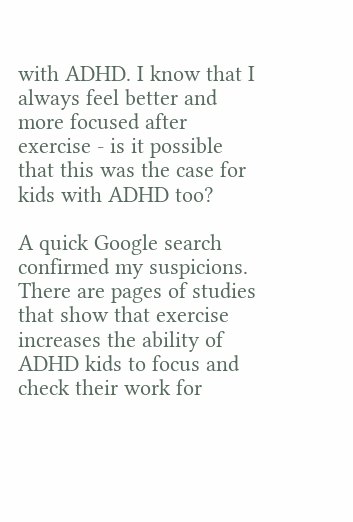with ADHD. I know that I always feel better and more focused after exercise - is it possible that this was the case for kids with ADHD too?

A quick Google search confirmed my suspicions. There are pages of studies that show that exercise increases the ability of ADHD kids to focus and check their work for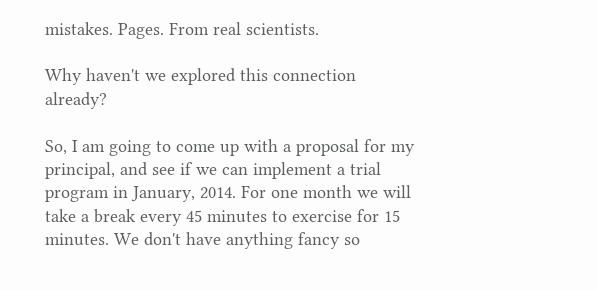mistakes. Pages. From real scientists.

Why haven't we explored this connection already?

So, I am going to come up with a proposal for my principal, and see if we can implement a trial program in January, 2014. For one month we will take a break every 45 minutes to exercise for 15 minutes. We don't have anything fancy so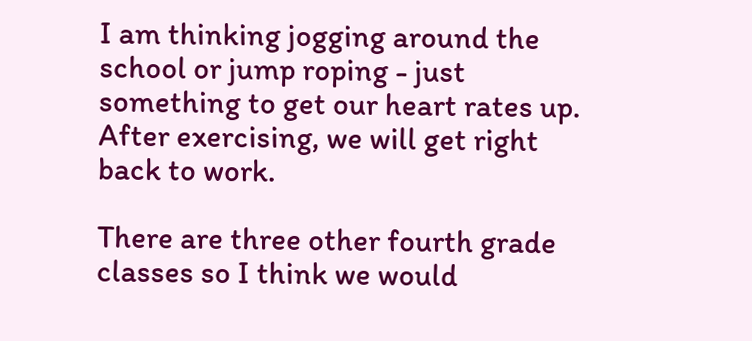I am thinking jogging around the school or jump roping - just something to get our heart rates up. After exercising, we will get right back to work.

There are three other fourth grade classes so I think we would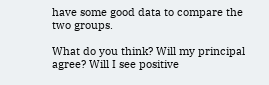have some good data to compare the two groups.

What do you think? Will my principal agree? Will I see positive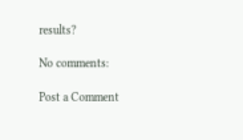results?

No comments:

Post a Comment